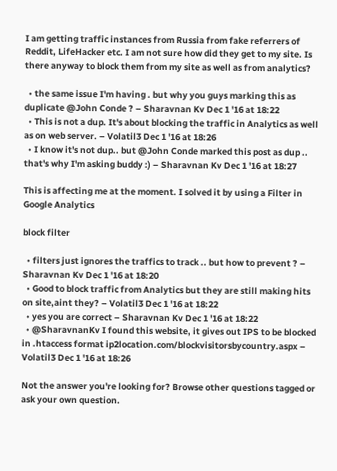I am getting traffic instances from Russia from fake referrers of Reddit, LifeHacker etc. I am not sure how did they get to my site. Is there anyway to block them from my site as well as from analytics?

  • the same issue I'm having . but why you guys marking this as duplicate @John Conde ? – Sharavnan Kv Dec 1 '16 at 18:22
  • This is not a dup. It's about blocking the traffic in Analytics as well as on web server. – Volatil3 Dec 1 '16 at 18:26
  • I know it's not dup.. but @John Conde marked this post as dup .. that's why I'm asking buddy :) – Sharavnan Kv Dec 1 '16 at 18:27

This is affecting me at the moment. I solved it by using a Filter in Google Analytics

block filter

  • filters just ignores the traffics to track .. but how to prevent ? – Sharavnan Kv Dec 1 '16 at 18:20
  • Good to block traffic from Analytics but they are still making hits on site,aint they? – Volatil3 Dec 1 '16 at 18:22
  • yes you are correct – Sharavnan Kv Dec 1 '16 at 18:22
  • @SharavnanKv I found this website, it gives out IPS to be blocked in .htaccess format ip2location.com/blockvisitorsbycountry.aspx – Volatil3 Dec 1 '16 at 18:26

Not the answer you're looking for? Browse other questions tagged or ask your own question.